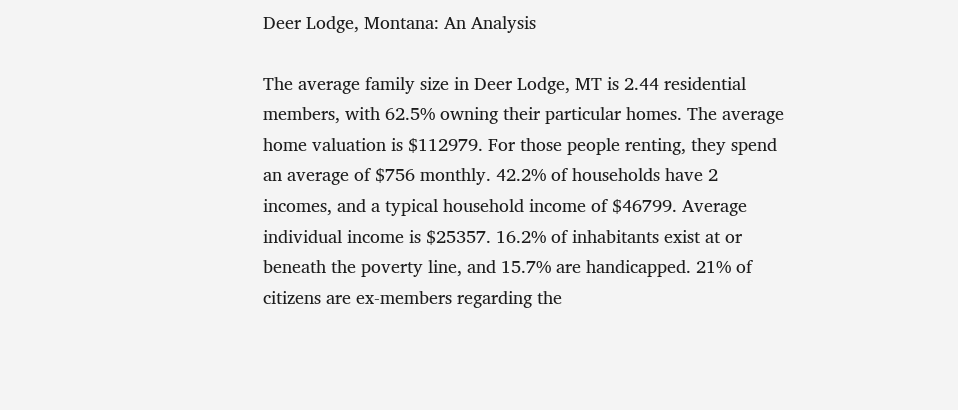Deer Lodge, Montana: An Analysis

The average family size in Deer Lodge, MT is 2.44 residential members, with 62.5% owning their particular homes. The average home valuation is $112979. For those people renting, they spend an average of $756 monthly. 42.2% of households have 2 incomes, and a typical household income of $46799. Average individual income is $25357. 16.2% of inhabitants exist at or beneath the poverty line, and 15.7% are handicapped. 21% of citizens are ex-members regarding the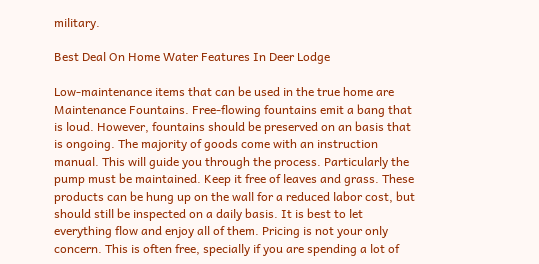military.

Best Deal On Home Water Features In Deer Lodge

Low-maintenance items that can be used in the true home are Maintenance Fountains. Free-flowing fountains emit a bang that is loud. However, fountains should be preserved on an basis that is ongoing. The majority of goods come with an instruction manual. This will guide you through the process. Particularly the pump must be maintained. Keep it free of leaves and grass. These products can be hung up on the wall for a reduced labor cost, but should still be inspected on a daily basis. It is best to let everything flow and enjoy all of them. Pricing is not your only concern. This is often free, specially if you are spending a lot of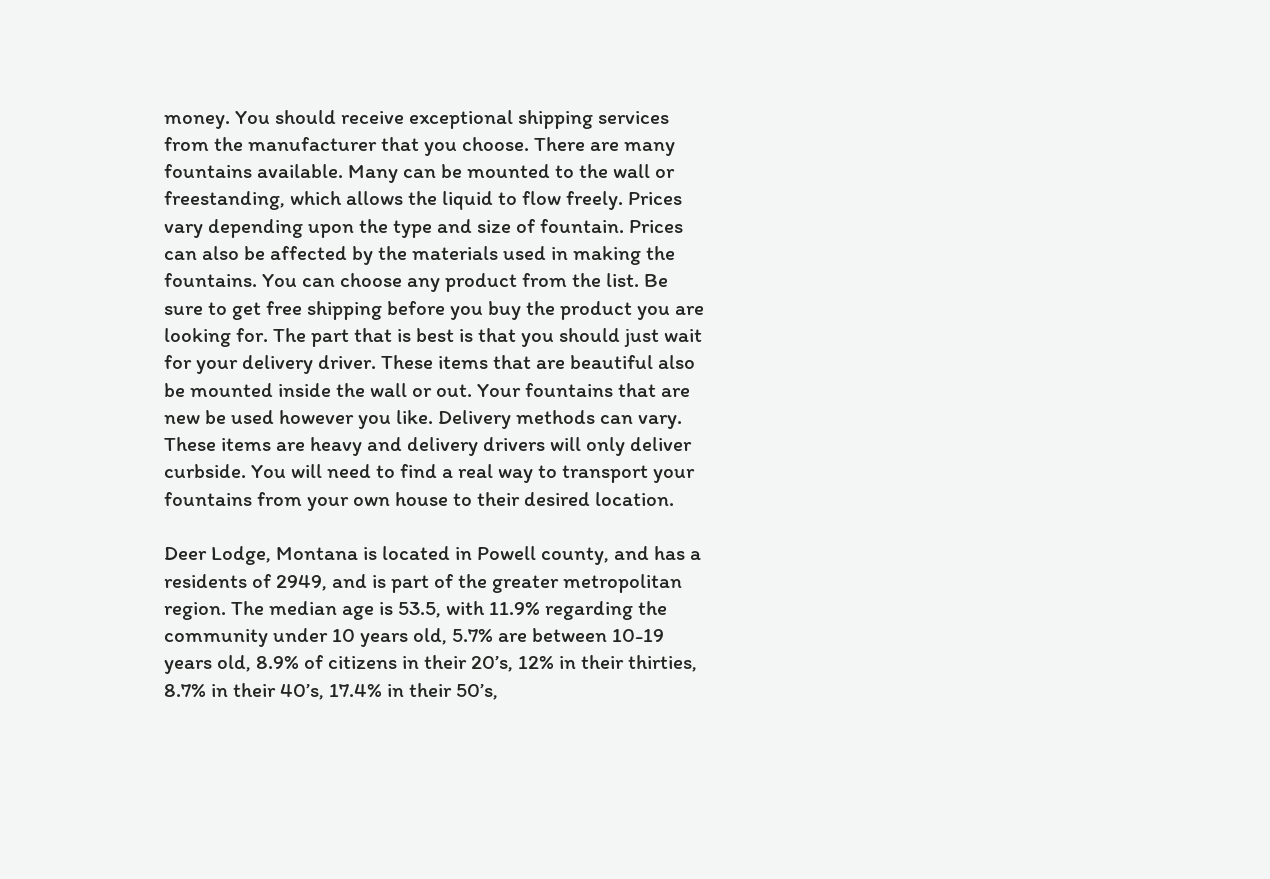money. You should receive exceptional shipping services from the manufacturer that you choose. There are many fountains available. Many can be mounted to the wall or freestanding, which allows the liquid to flow freely. Prices vary depending upon the type and size of fountain. Prices can also be affected by the materials used in making the fountains. You can choose any product from the list. Be sure to get free shipping before you buy the product you are looking for. The part that is best is that you should just wait for your delivery driver. These items that are beautiful also be mounted inside the wall or out. Your fountains that are new be used however you like. Delivery methods can vary. These items are heavy and delivery drivers will only deliver curbside. You will need to find a real way to transport your fountains from your own house to their desired location.

Deer Lodge, Montana is located in Powell county, and has a residents of 2949, and is part of the greater metropolitan region. The median age is 53.5, with 11.9% regarding the community under 10 years old, 5.7% are between 10-19 years old, 8.9% of citizens in their 20’s, 12% in their thirties, 8.7% in their 40’s, 17.4% in their 50’s,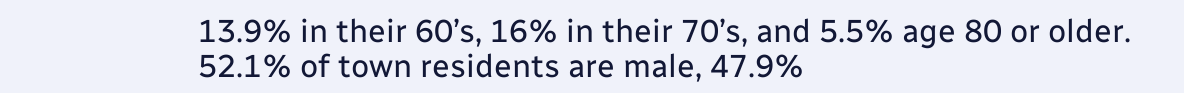13.9% in their 60’s, 16% in their 70’s, and 5.5% age 80 or older. 52.1% of town residents are male, 47.9%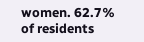women. 62.7% of residents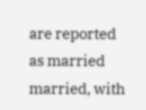are reported as married married, with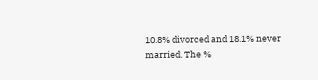10.8% divorced and 18.1% never married. The %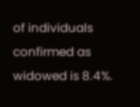of individuals confirmed as widowed is 8.4%.